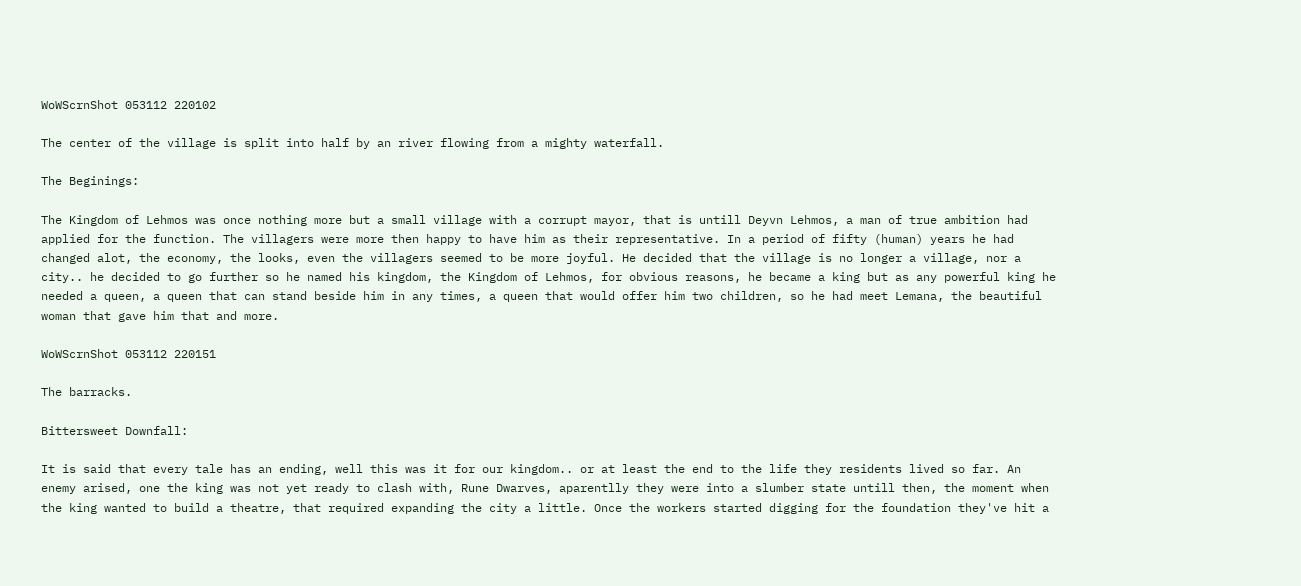WoWScrnShot 053112 220102

The center of the village is split into half by an river flowing from a mighty waterfall.

The Beginings:

The Kingdom of Lehmos was once nothing more but a small village with a corrupt mayor, that is untill Deyvn Lehmos, a man of true ambition had applied for the function. The villagers were more then happy to have him as their representative. In a period of fifty (human) years he had changed alot, the economy, the looks, even the villagers seemed to be more joyful. He decided that the village is no longer a village, nor a city.. he decided to go further so he named his kingdom, the Kingdom of Lehmos, for obvious reasons, he became a king but as any powerful king he needed a queen, a queen that can stand beside him in any times, a queen that would offer him two children, so he had meet Lemana, the beautiful woman that gave him that and more.

WoWScrnShot 053112 220151

The barracks.

Bittersweet Downfall:

It is said that every tale has an ending, well this was it for our kingdom.. or at least the end to the life they residents lived so far. An enemy arised, one the king was not yet ready to clash with, Rune Dwarves, aparentlly they were into a slumber state untill then, the moment when the king wanted to build a theatre, that required expanding the city a little. Once the workers started digging for the foundation they've hit a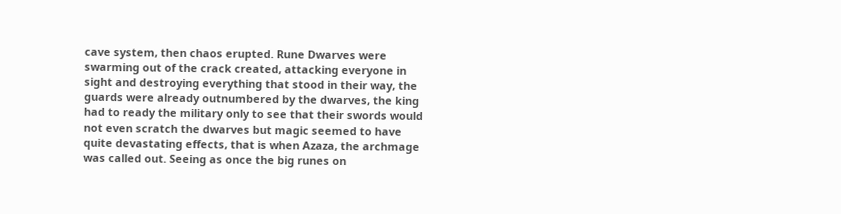cave system, then chaos erupted. Rune Dwarves were swarming out of the crack created, attacking everyone in sight and destroying everything that stood in their way, the guards were already outnumbered by the dwarves, the king had to ready the military only to see that their swords would not even scratch the dwarves but magic seemed to have quite devastating effects, that is when Azaza, the archmage was called out. Seeing as once the big runes on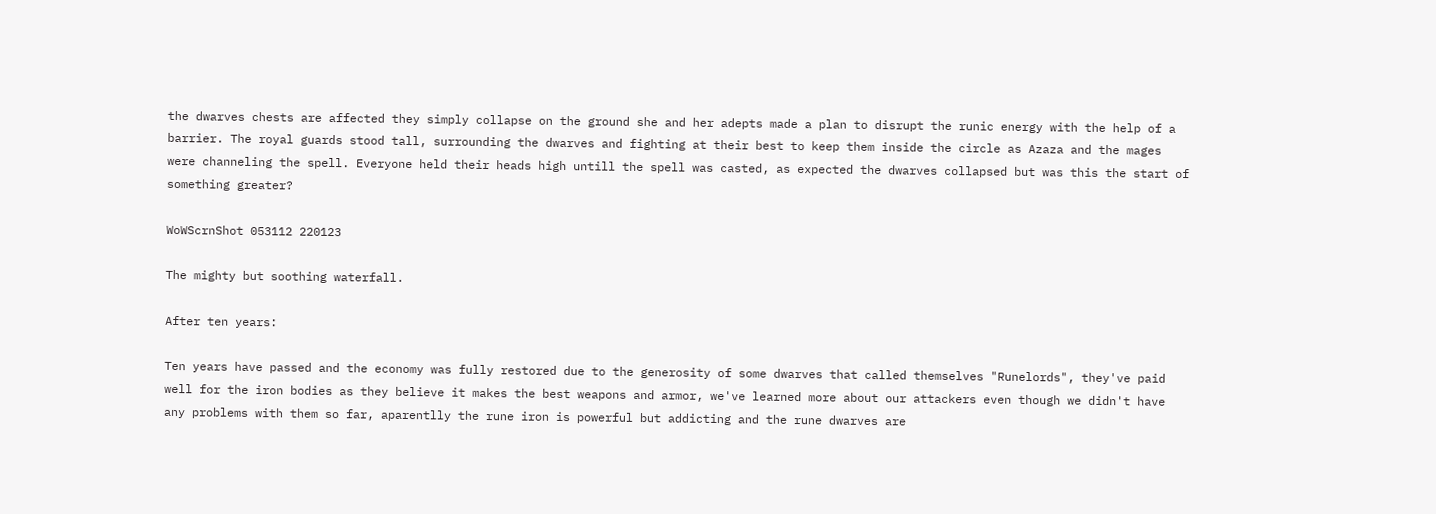the dwarves chests are affected they simply collapse on the ground she and her adepts made a plan to disrupt the runic energy with the help of a barrier. The royal guards stood tall, surrounding the dwarves and fighting at their best to keep them inside the circle as Azaza and the mages were channeling the spell. Everyone held their heads high untill the spell was casted, as expected the dwarves collapsed but was this the start of something greater?

WoWScrnShot 053112 220123

The mighty but soothing waterfall.

After ten years:

Ten years have passed and the economy was fully restored due to the generosity of some dwarves that called themselves "Runelords", they've paid well for the iron bodies as they believe it makes the best weapons and armor, we've learned more about our attackers even though we didn't have any problems with them so far, aparentlly the rune iron is powerful but addicting and the rune dwarves are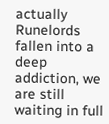actually Runelords fallen into a deep addiction, we are still waiting in full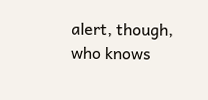alert, though, who knows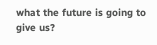what the future is going to give us?